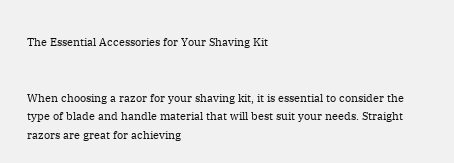The Essential Accessories for Your Shaving Kit


When choosing a razor for your shaving kit, it is essential to consider the type of blade and handle material that will best suit your needs. Straight razors are great for achieving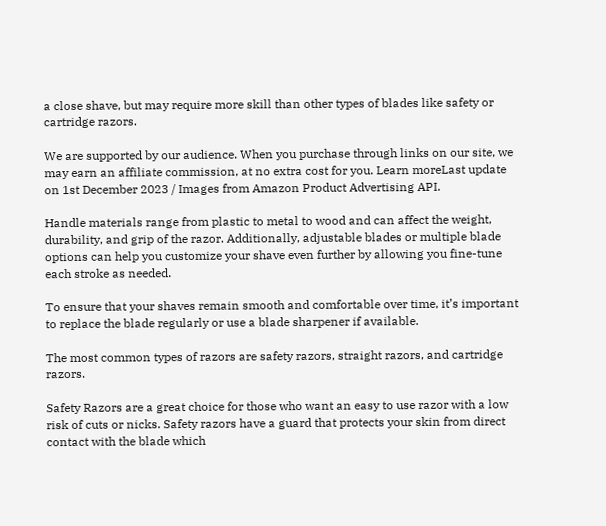a close shave, but may require more skill than other types of blades like safety or cartridge razors.

We are supported by our audience. When you purchase through links on our site, we may earn an affiliate commission, at no extra cost for you. Learn moreLast update on 1st December 2023 / Images from Amazon Product Advertising API.

Handle materials range from plastic to metal to wood and can affect the weight, durability, and grip of the razor. Additionally, adjustable blades or multiple blade options can help you customize your shave even further by allowing you fine-tune each stroke as needed.

To ensure that your shaves remain smooth and comfortable over time, it’s important to replace the blade regularly or use a blade sharpener if available.

The most common types of razors are safety razors, straight razors, and cartridge razors.

Safety Razors are a great choice for those who want an easy to use razor with a low risk of cuts or nicks. Safety razors have a guard that protects your skin from direct contact with the blade which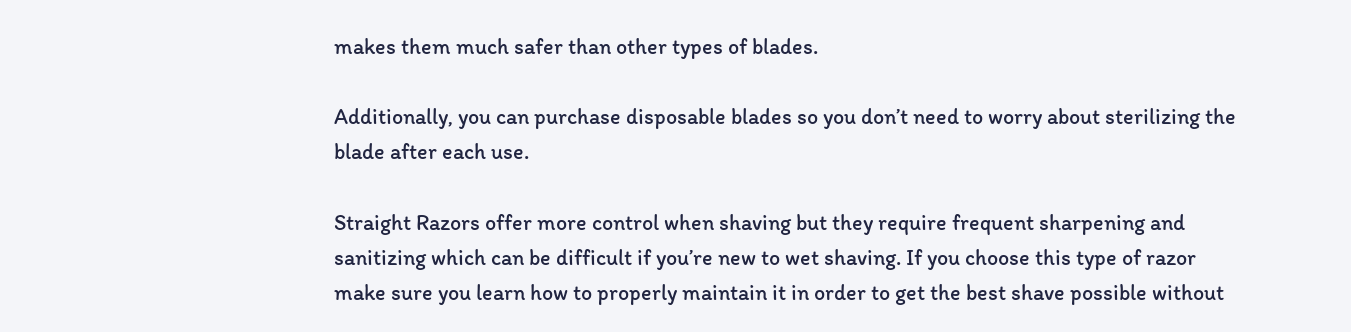makes them much safer than other types of blades.

Additionally, you can purchase disposable blades so you don’t need to worry about sterilizing the blade after each use.

Straight Razors offer more control when shaving but they require frequent sharpening and sanitizing which can be difficult if you’re new to wet shaving. If you choose this type of razor make sure you learn how to properly maintain it in order to get the best shave possible without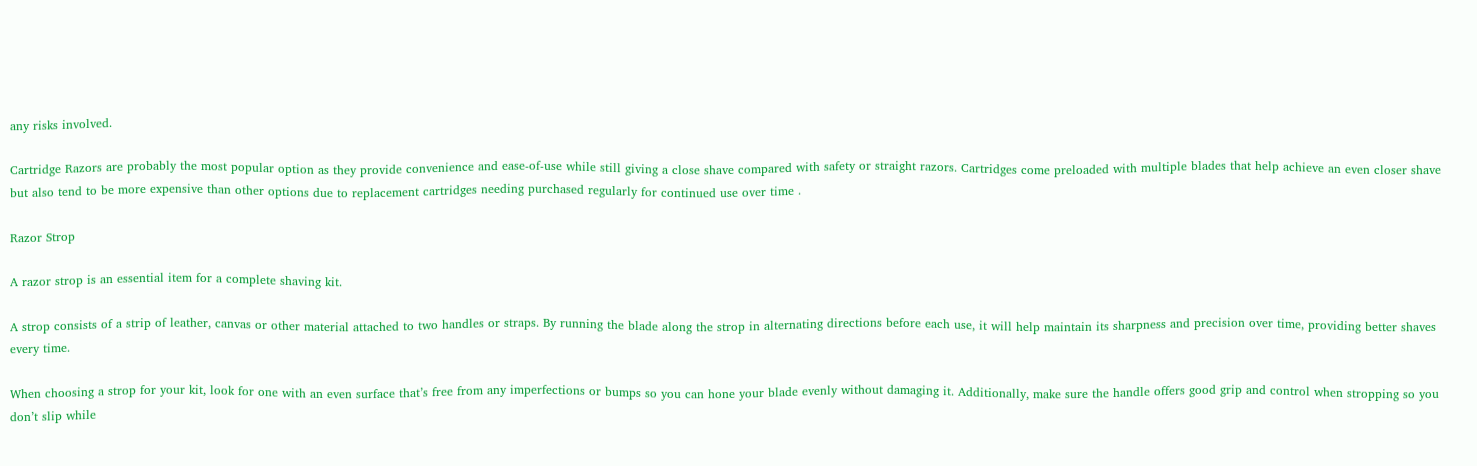any risks involved.

Cartridge Razors are probably the most popular option as they provide convenience and ease-of-use while still giving a close shave compared with safety or straight razors. Cartridges come preloaded with multiple blades that help achieve an even closer shave but also tend to be more expensive than other options due to replacement cartridges needing purchased regularly for continued use over time .

Razor Strop

A razor strop is an essential item for a complete shaving kit.

A strop consists of a strip of leather, canvas or other material attached to two handles or straps. By running the blade along the strop in alternating directions before each use, it will help maintain its sharpness and precision over time, providing better shaves every time.

When choosing a strop for your kit, look for one with an even surface that’s free from any imperfections or bumps so you can hone your blade evenly without damaging it. Additionally, make sure the handle offers good grip and control when stropping so you don’t slip while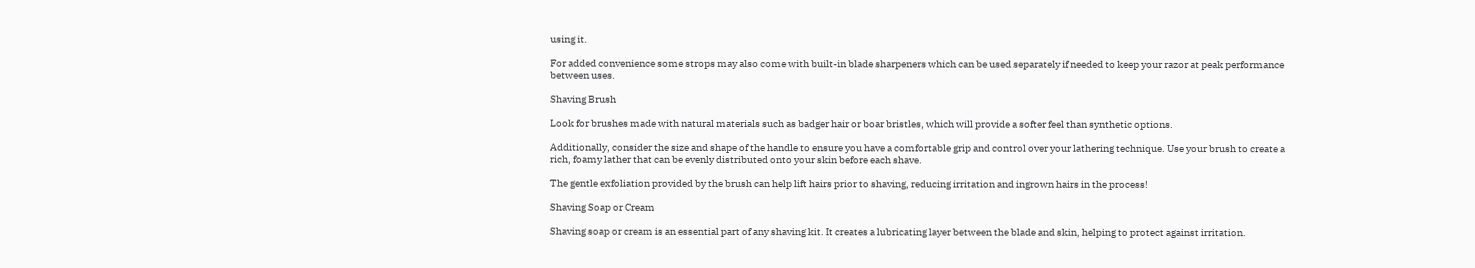using it.

For added convenience some strops may also come with built-in blade sharpeners which can be used separately if needed to keep your razor at peak performance between uses.

Shaving Brush

Look for brushes made with natural materials such as badger hair or boar bristles, which will provide a softer feel than synthetic options.

Additionally, consider the size and shape of the handle to ensure you have a comfortable grip and control over your lathering technique. Use your brush to create a rich, foamy lather that can be evenly distributed onto your skin before each shave.

The gentle exfoliation provided by the brush can help lift hairs prior to shaving, reducing irritation and ingrown hairs in the process!

Shaving Soap or Cream

Shaving soap or cream is an essential part of any shaving kit. It creates a lubricating layer between the blade and skin, helping to protect against irritation.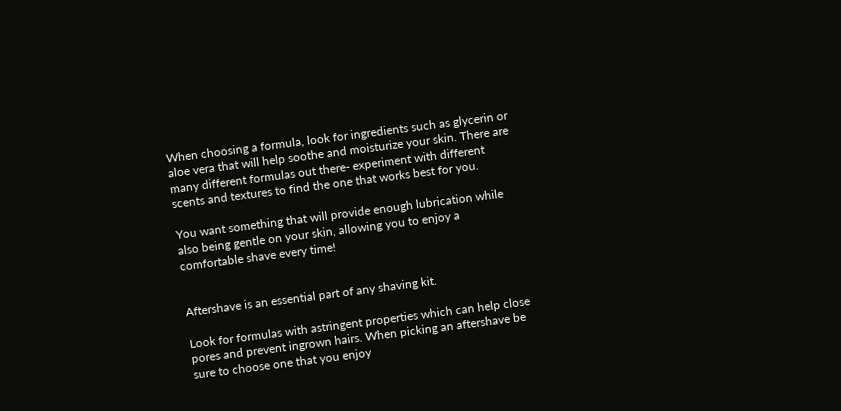When choosing a formula, look for ingredients such as glycerin or aloe vera that will help soothe and moisturize your skin. There are many different formulas out there- experiment with different scents and textures to find the one that works best for you.

You want something that will provide enough lubrication while also being gentle on your skin, allowing you to enjoy a comfortable shave every time!


Aftershave is an essential part of any shaving kit.

Look for formulas with astringent properties which can help close pores and prevent ingrown hairs. When picking an aftershave be sure to choose one that you enjoy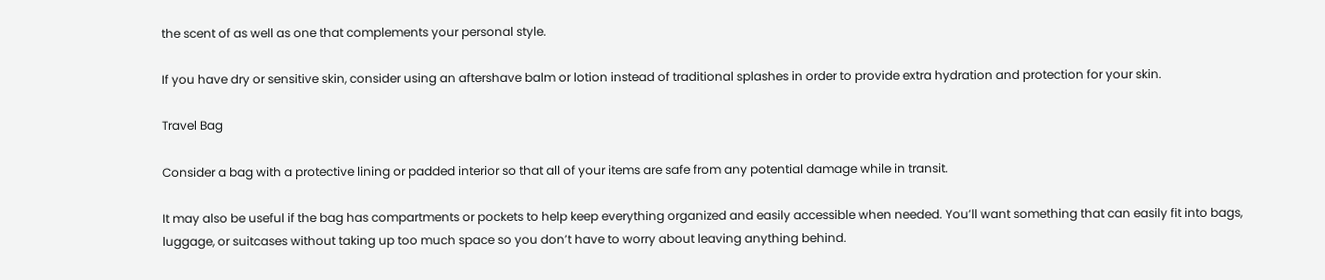the scent of as well as one that complements your personal style.

If you have dry or sensitive skin, consider using an aftershave balm or lotion instead of traditional splashes in order to provide extra hydration and protection for your skin.

Travel Bag

Consider a bag with a protective lining or padded interior so that all of your items are safe from any potential damage while in transit.

It may also be useful if the bag has compartments or pockets to help keep everything organized and easily accessible when needed. You’ll want something that can easily fit into bags, luggage, or suitcases without taking up too much space so you don’t have to worry about leaving anything behind.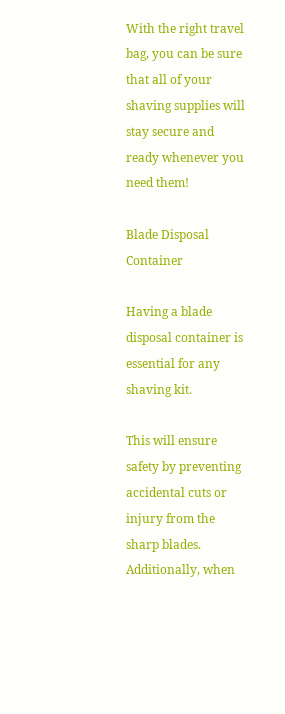With the right travel bag, you can be sure that all of your shaving supplies will stay secure and ready whenever you need them!

Blade Disposal Container

Having a blade disposal container is essential for any shaving kit.

This will ensure safety by preventing accidental cuts or injury from the sharp blades. Additionally, when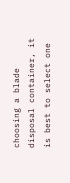choosing a blade disposal container, it is best to select one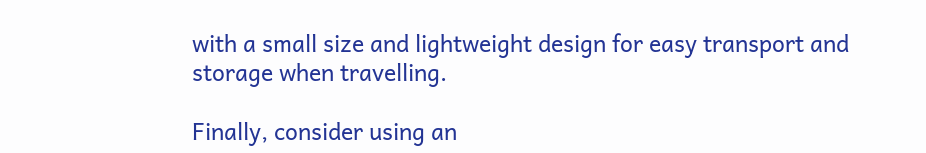with a small size and lightweight design for easy transport and storage when travelling.

Finally, consider using an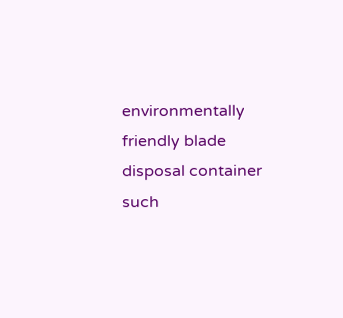environmentally friendly blade disposal container such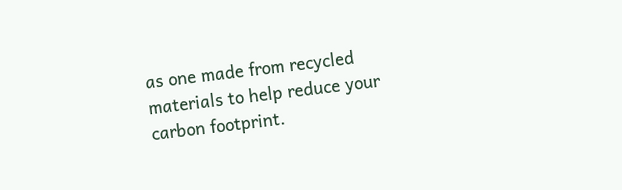as one made from recycled materials to help reduce your carbon footprint.